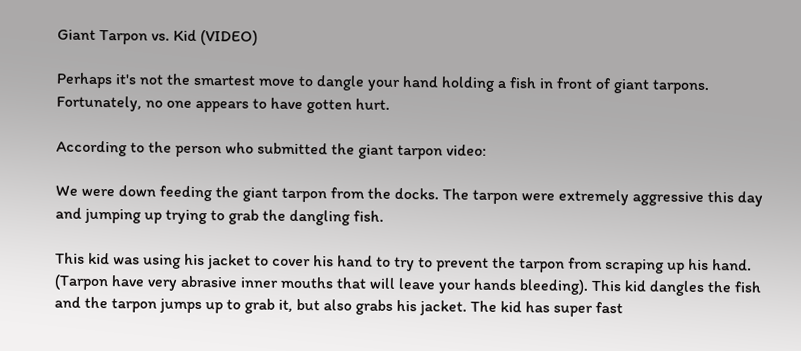Giant Tarpon vs. Kid (VIDEO)

Perhaps it's not the smartest move to dangle your hand holding a fish in front of giant tarpons. Fortunately, no one appears to have gotten hurt.

According to the person who submitted the giant tarpon video:

We were down feeding the giant tarpon from the docks. The tarpon were extremely aggressive this day and jumping up trying to grab the dangling fish.

This kid was using his jacket to cover his hand to try to prevent the tarpon from scraping up his hand. (Tarpon have very abrasive inner mouths that will leave your hands bleeding). This kid dangles the fish and the tarpon jumps up to grab it, but also grabs his jacket. The kid has super fast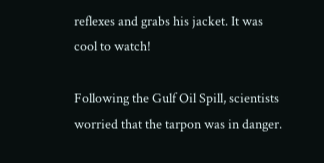reflexes and grabs his jacket. It was cool to watch!

Following the Gulf Oil Spill, scientists worried that the tarpon was in danger.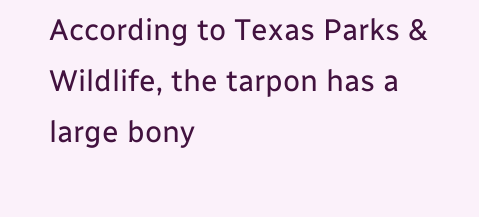According to Texas Parks & Wildlife, the tarpon has a large bony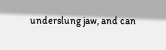underslung jaw, and can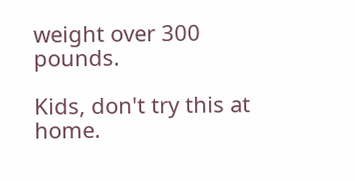weight over 300 pounds.

Kids, don't try this at home.